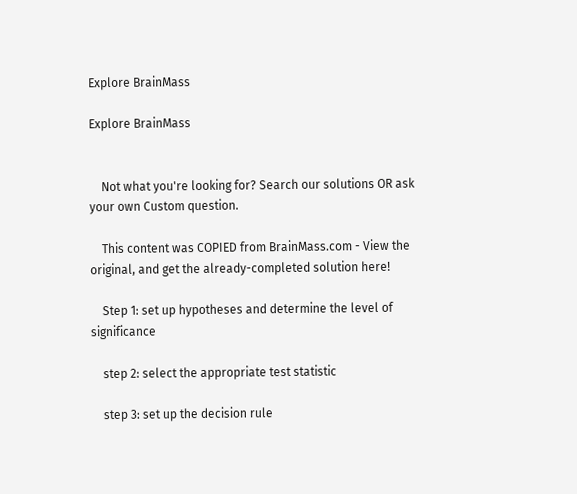Explore BrainMass

Explore BrainMass


    Not what you're looking for? Search our solutions OR ask your own Custom question.

    This content was COPIED from BrainMass.com - View the original, and get the already-completed solution here!

    Step 1: set up hypotheses and determine the level of significance

    step 2: select the appropriate test statistic

    step 3: set up the decision rule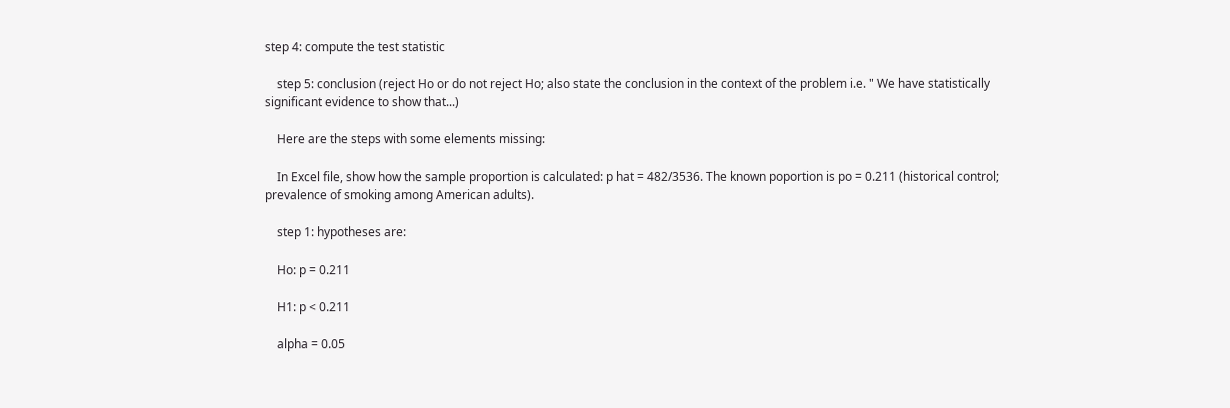step 4: compute the test statistic

    step 5: conclusion (reject Ho or do not reject Ho; also state the conclusion in the context of the problem i.e. " We have statistically significant evidence to show that...)

    Here are the steps with some elements missing:

    In Excel file, show how the sample proportion is calculated: p hat = 482/3536. The known poportion is po = 0.211 (historical control; prevalence of smoking among American adults).

    step 1: hypotheses are:

    Ho: p = 0.211

    H1: p < 0.211

    alpha = 0.05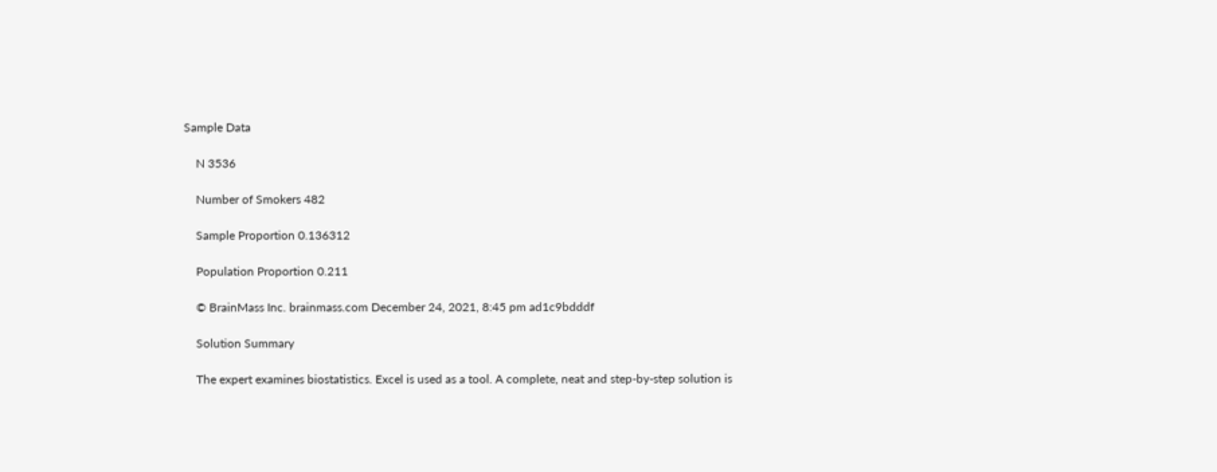Sample Data

    N 3536

    Number of Smokers 482

    Sample Proportion 0.136312

    Population Proportion 0.211

    © BrainMass Inc. brainmass.com December 24, 2021, 8:45 pm ad1c9bdddf

    Solution Summary

    The expert examines biostatistics. Excel is used as a tool. A complete, neat and step-by-step solution is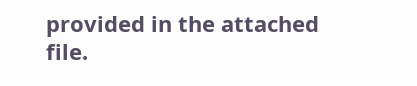provided in the attached file.